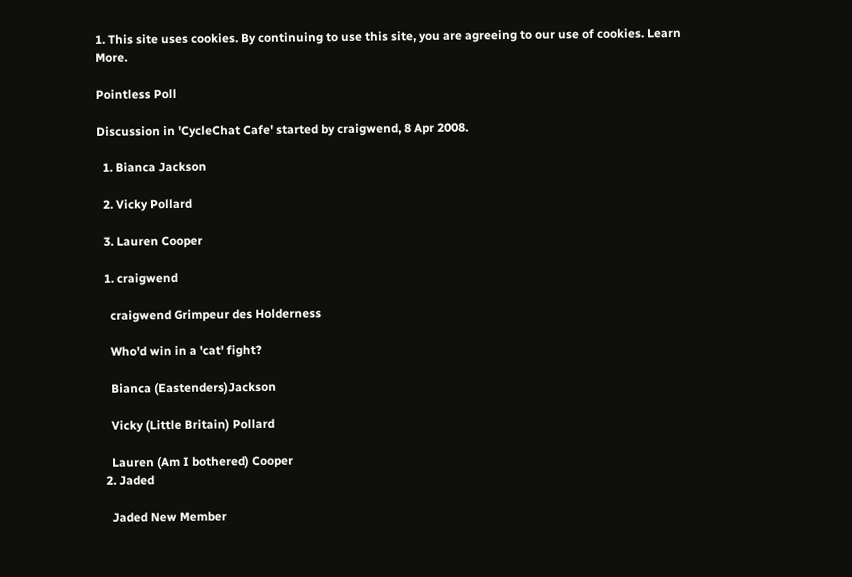1. This site uses cookies. By continuing to use this site, you are agreeing to our use of cookies. Learn More.

Pointless Poll

Discussion in 'CycleChat Cafe' started by craigwend, 8 Apr 2008.

  1. Bianca Jackson

  2. Vicky Pollard

  3. Lauren Cooper

  1. craigwend

    craigwend Grimpeur des Holderness

    Who'd win in a 'cat' fight?

    Bianca (Eastenders)Jackson

    Vicky (Little Britain) Pollard

    Lauren (Am I bothered) Cooper
  2. Jaded

    Jaded New Member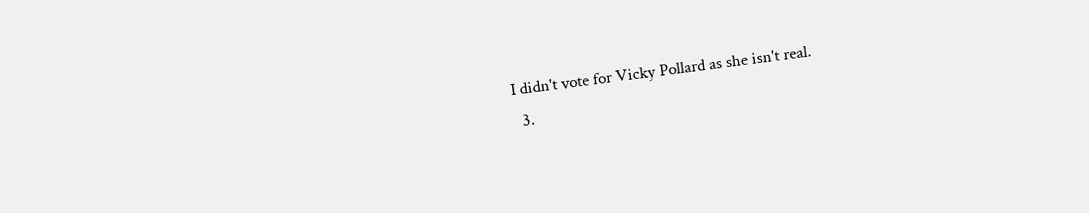I didn't vote for Vicky Pollard as she isn't real.
  3.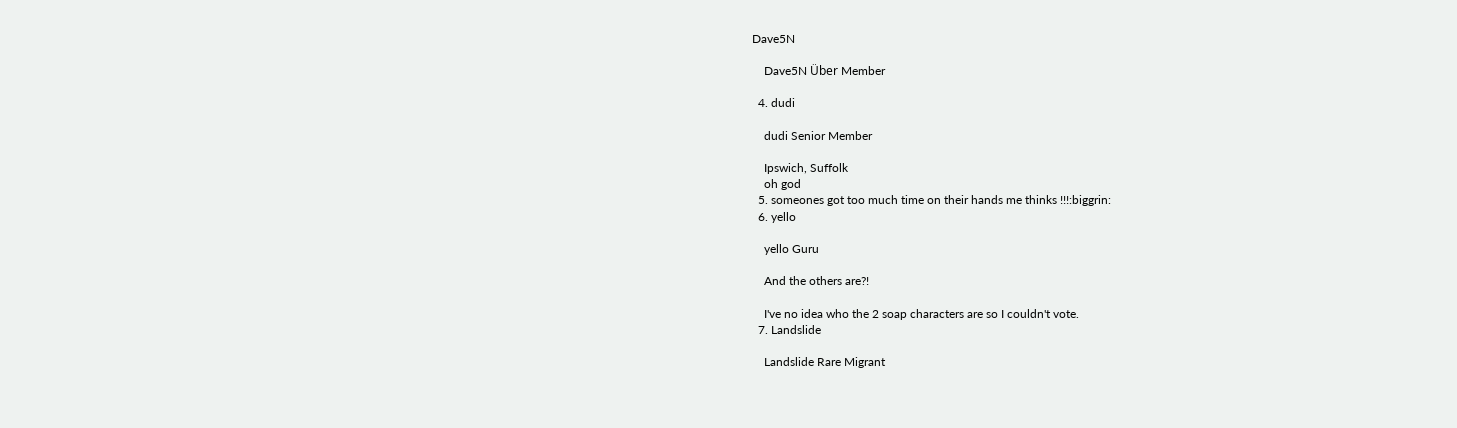Dave5N

    Dave5N Über Member

  4. dudi

    dudi Senior Member

    Ipswich, Suffolk
    oh god
  5. someones got too much time on their hands me thinks !!!:biggrin:
  6. yello

    yello Guru

    And the others are?!

    I've no idea who the 2 soap characters are so I couldn't vote.
  7. Landslide

    Landslide Rare Migrant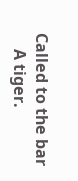Called to the bar
    A tiger.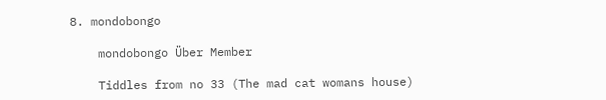8. mondobongo

    mondobongo Über Member

    Tiddles from no 33 (The mad cat womans house)